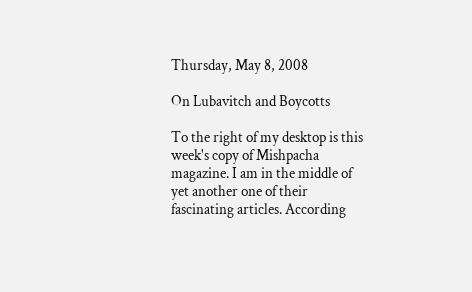Thursday, May 8, 2008

On Lubavitch and Boycotts

To the right of my desktop is this week's copy of Mishpacha magazine. I am in the middle of yet another one of their fascinating articles. According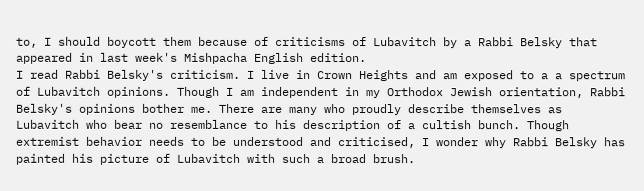to, I should boycott them because of criticisms of Lubavitch by a Rabbi Belsky that appeared in last week's Mishpacha English edition.
I read Rabbi Belsky's criticism. I live in Crown Heights and am exposed to a a spectrum of Lubavitch opinions. Though I am independent in my Orthodox Jewish orientation, Rabbi Belsky's opinions bother me. There are many who proudly describe themselves as Lubavitch who bear no resemblance to his description of a cultish bunch. Though extremist behavior needs to be understood and criticised, I wonder why Rabbi Belsky has painted his picture of Lubavitch with such a broad brush.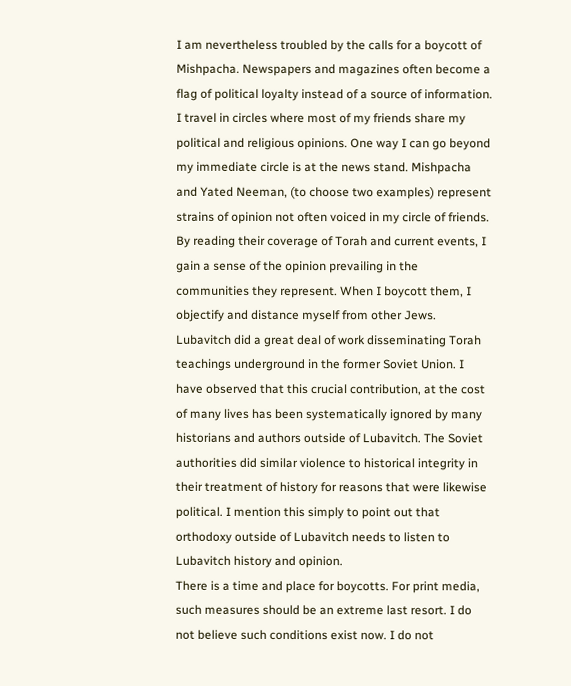I am nevertheless troubled by the calls for a boycott of Mishpacha. Newspapers and magazines often become a flag of political loyalty instead of a source of information. I travel in circles where most of my friends share my political and religious opinions. One way I can go beyond my immediate circle is at the news stand. Mishpacha and Yated Neeman, (to choose two examples) represent strains of opinion not often voiced in my circle of friends. By reading their coverage of Torah and current events, I gain a sense of the opinion prevailing in the communities they represent. When I boycott them, I objectify and distance myself from other Jews.
Lubavitch did a great deal of work disseminating Torah teachings underground in the former Soviet Union. I have observed that this crucial contribution, at the cost of many lives has been systematically ignored by many historians and authors outside of Lubavitch. The Soviet authorities did similar violence to historical integrity in their treatment of history for reasons that were likewise political. I mention this simply to point out that orthodoxy outside of Lubavitch needs to listen to Lubavitch history and opinion.
There is a time and place for boycotts. For print media, such measures should be an extreme last resort. I do not believe such conditions exist now. I do not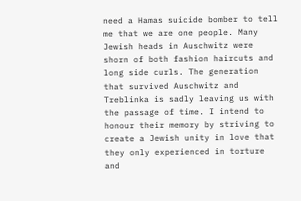need a Hamas suicide bomber to tell me that we are one people. Many Jewish heads in Auschwitz were shorn of both fashion haircuts and long side curls. The generation that survived Auschwitz and Treblinka is sadly leaving us with the passage of time. I intend to honour their memory by striving to create a Jewish unity in love that they only experienced in torture and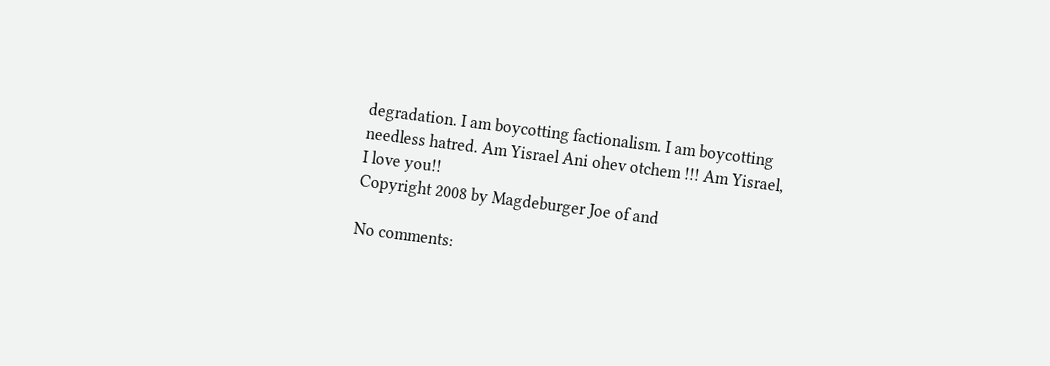degradation. I am boycotting factionalism. I am boycotting needless hatred. Am Yisrael Ani ohev otchem !!! Am Yisrael, I love you!!
Copyright 2008 by Magdeburger Joe of and

No comments: